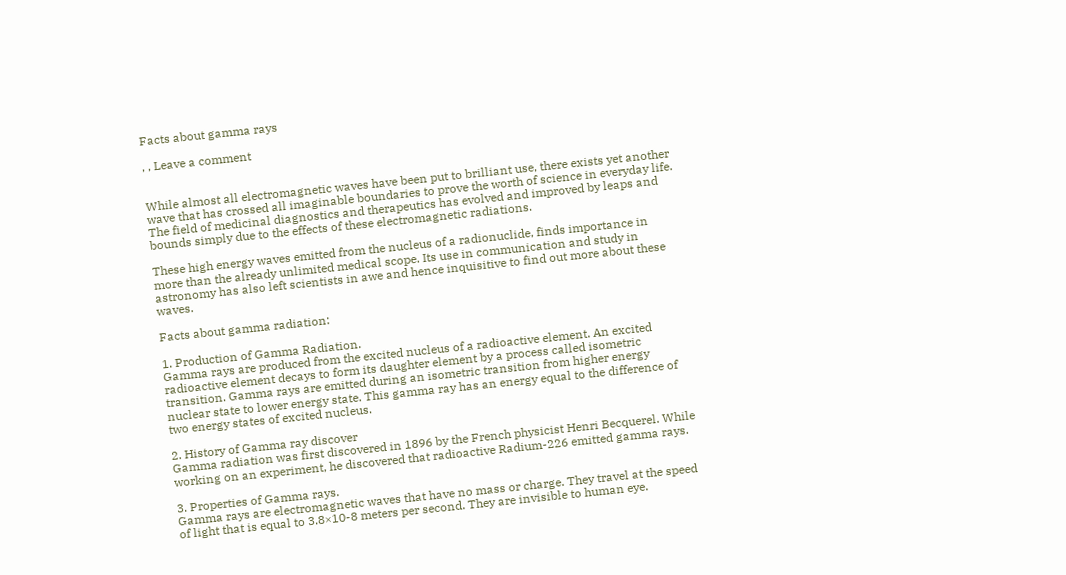Facts about gamma rays

, , Leave a comment


While almost all electromagnetic waves have been put to brilliant use, there exists yet another wave that has crossed all imaginable boundaries to prove the worth of science in everyday life.
The field of medicinal diagnostics and therapeutics has evolved and improved by leaps and bounds simply due to the effects of these electromagnetic radiations.

These high energy waves emitted from the nucleus of a radionuclide, finds importance in more than the already unlimited medical scope. Its use in communication and study in astronomy has also left scientists in awe and hence inquisitive to find out more about these waves.

Facts about gamma radiation:

1. Production of Gamma Radiation.
Gamma rays are produced from the excited nucleus of a radioactive element. An excited radioactive element decays to form its daughter element by a process called isometric transition. Gamma rays are emitted during an isometric transition from higher energy nuclear state to lower energy state. This gamma ray has an energy equal to the difference of two energy states of excited nucleus.

2. History of Gamma ray discover
Gamma radiation was first discovered in 1896 by the French physicist Henri Becquerel. While working on an experiment, he discovered that radioactive Radium-226 emitted gamma rays.

3. Properties of Gamma rays.
Gamma rays are electromagnetic waves that have no mass or charge. They travel at the speed of light that is equal to 3.8×10-8 meters per second. They are invisible to human eye.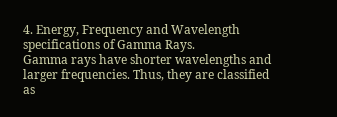4. Energy, Frequency and Wavelength specifications of Gamma Rays.
Gamma rays have shorter wavelengths and larger frequencies. Thus, they are classified as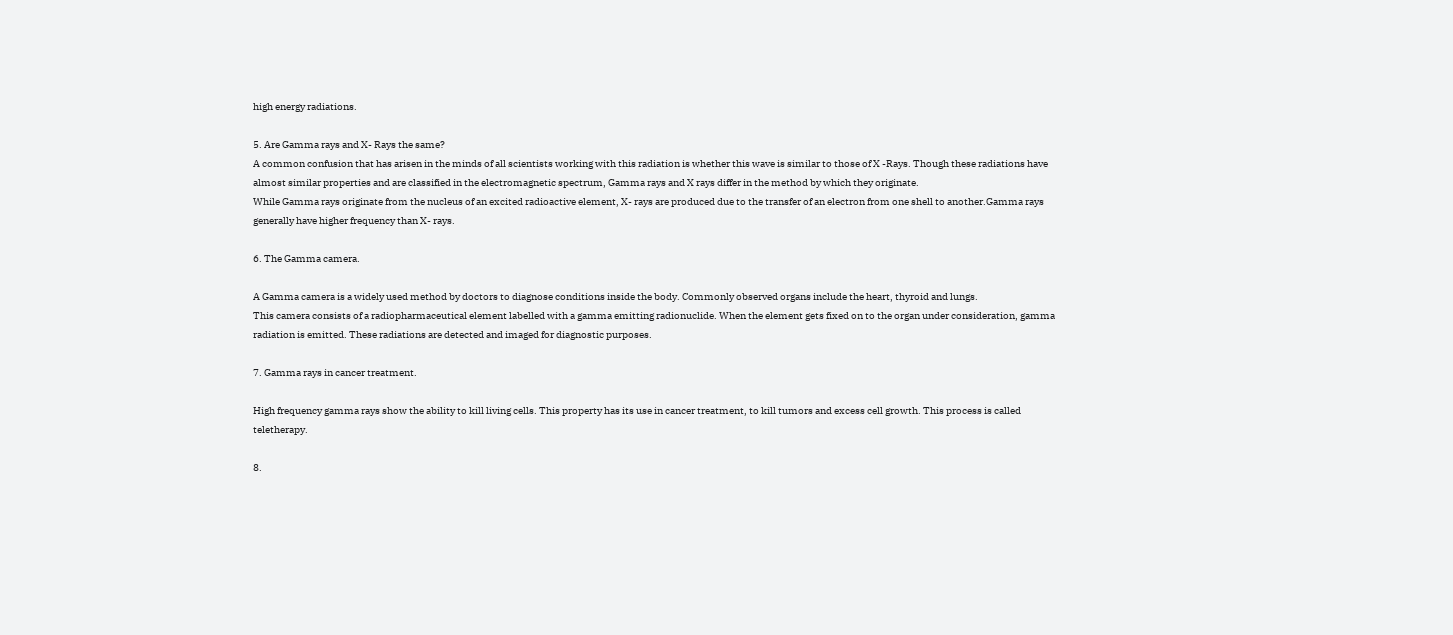high energy radiations.

5. Are Gamma rays and X- Rays the same?
A common confusion that has arisen in the minds of all scientists working with this radiation is whether this wave is similar to those of X -Rays. Though these radiations have almost similar properties and are classified in the electromagnetic spectrum, Gamma rays and X rays differ in the method by which they originate.
While Gamma rays originate from the nucleus of an excited radioactive element, X- rays are produced due to the transfer of an electron from one shell to another.Gamma rays generally have higher frequency than X- rays.

6. The Gamma camera.

A Gamma camera is a widely used method by doctors to diagnose conditions inside the body. Commonly observed organs include the heart, thyroid and lungs.
This camera consists of a radiopharmaceutical element labelled with a gamma emitting radionuclide. When the element gets fixed on to the organ under consideration, gamma radiation is emitted. These radiations are detected and imaged for diagnostic purposes.

7. Gamma rays in cancer treatment.

High frequency gamma rays show the ability to kill living cells. This property has its use in cancer treatment, to kill tumors and excess cell growth. This process is called teletherapy.

8.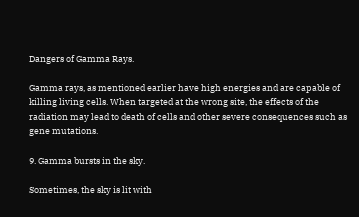Dangers of Gamma Rays.

Gamma rays, as mentioned earlier have high energies and are capable of killing living cells. When targeted at the wrong site, the effects of the radiation may lead to death of cells and other severe consequences such as gene mutations.

9. Gamma bursts in the sky.

Sometimes, the sky is lit with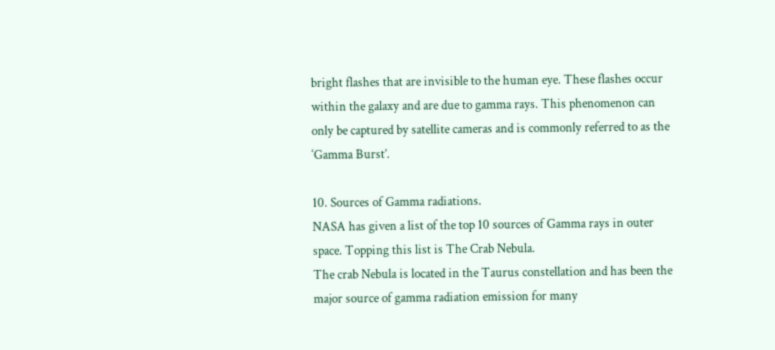bright flashes that are invisible to the human eye. These flashes occur within the galaxy and are due to gamma rays. This phenomenon can only be captured by satellite cameras and is commonly referred to as the ‘Gamma Burst’.

10. Sources of Gamma radiations.
NASA has given a list of the top 10 sources of Gamma rays in outer space. Topping this list is The Crab Nebula.
The crab Nebula is located in the Taurus constellation and has been the major source of gamma radiation emission for many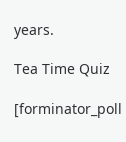years.

Tea Time Quiz

[forminator_poll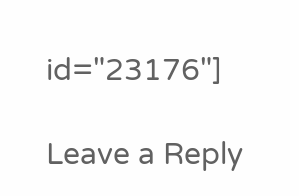id="23176"]

Leave a Reply